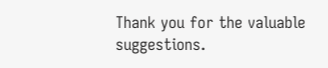Thank you for the valuable suggestions.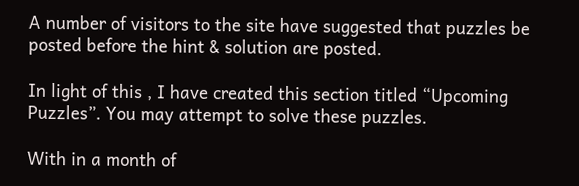A number of visitors to the site have suggested that puzzles be posted before the hint & solution are posted.

In light of this , I have created this section titled “Upcoming Puzzles”. You may attempt to solve these puzzles.

With in a month of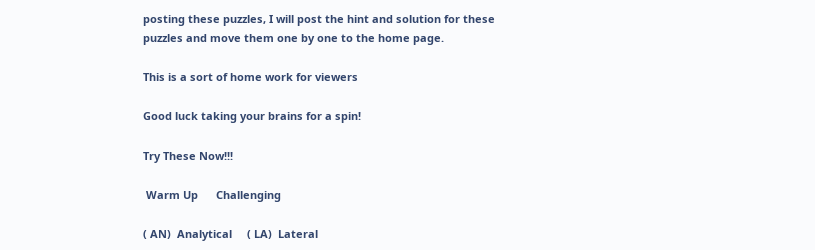posting these puzzles, I will post the hint and solution for these puzzles and move them one by one to the home page.

This is a sort of home work for viewers

Good luck taking your brains for a spin!

Try These Now!!!

 Warm Up      Challenging

( AN)  Analytical     ( LA)  Lateral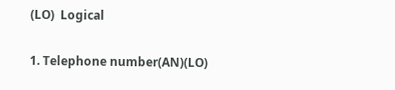(LO)  Logical

1. Telephone number(AN)(LO)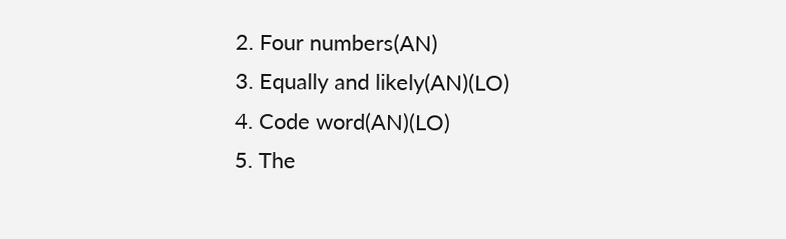2. Four numbers(AN)
3. Equally and likely(AN)(LO)
4. Code word(AN)(LO)
5. The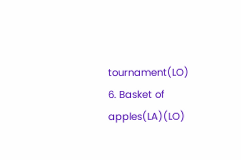tournament(LO)
6. Basket of apples(LA)(LO)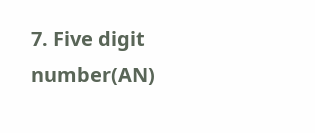7. Five digit number(AN)